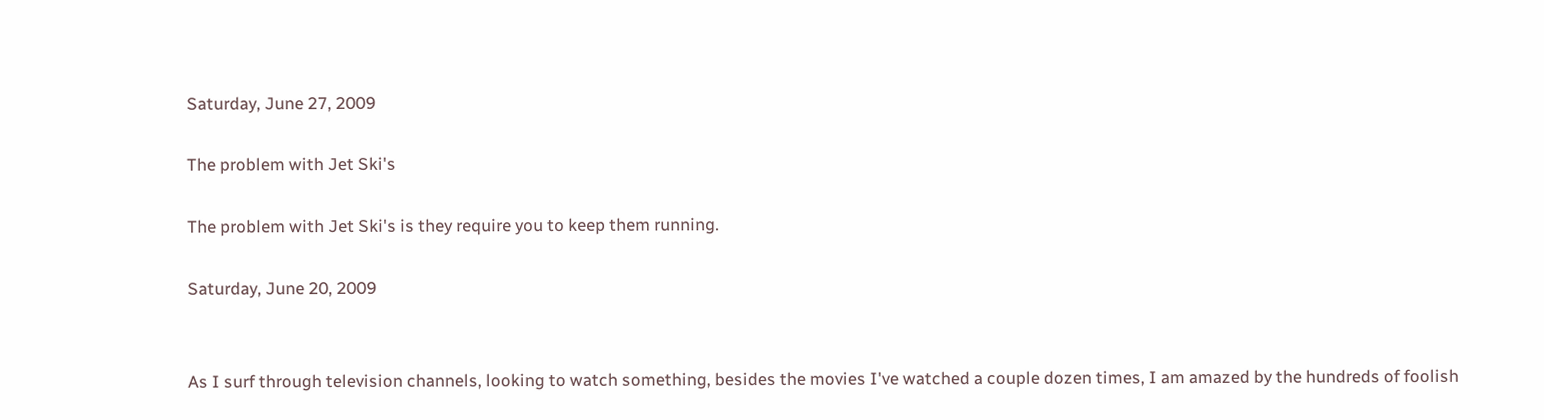Saturday, June 27, 2009

The problem with Jet Ski's

The problem with Jet Ski's is they require you to keep them running.

Saturday, June 20, 2009


As I surf through television channels, looking to watch something, besides the movies I've watched a couple dozen times, I am amazed by the hundreds of foolish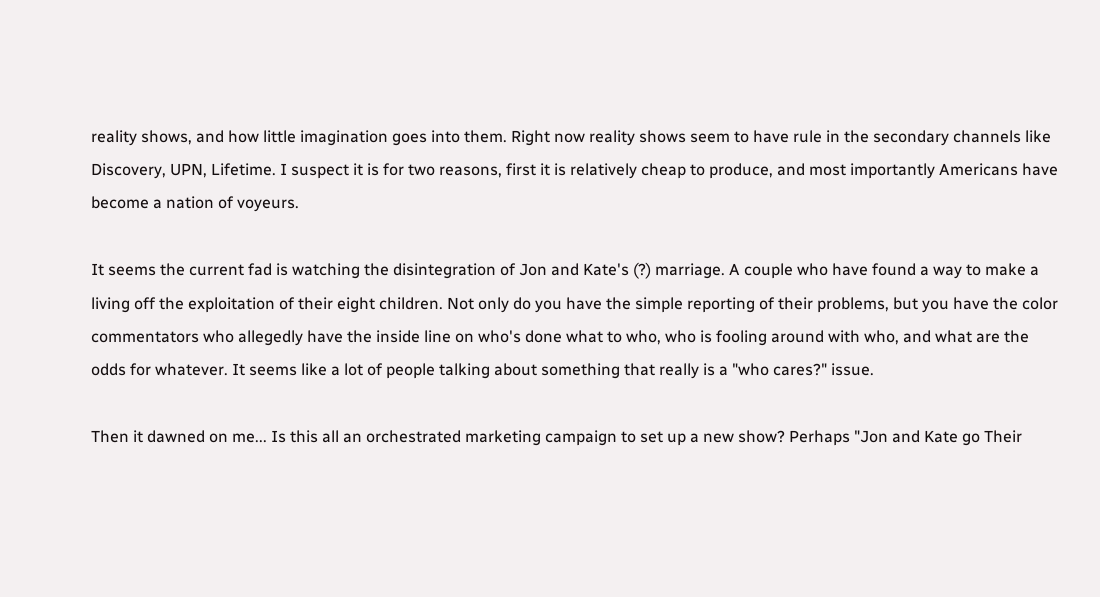reality shows, and how little imagination goes into them. Right now reality shows seem to have rule in the secondary channels like Discovery, UPN, Lifetime. I suspect it is for two reasons, first it is relatively cheap to produce, and most importantly Americans have become a nation of voyeurs.

It seems the current fad is watching the disintegration of Jon and Kate's (?) marriage. A couple who have found a way to make a living off the exploitation of their eight children. Not only do you have the simple reporting of their problems, but you have the color commentators who allegedly have the inside line on who's done what to who, who is fooling around with who, and what are the odds for whatever. It seems like a lot of people talking about something that really is a "who cares?" issue.

Then it dawned on me... Is this all an orchestrated marketing campaign to set up a new show? Perhaps "Jon and Kate go Their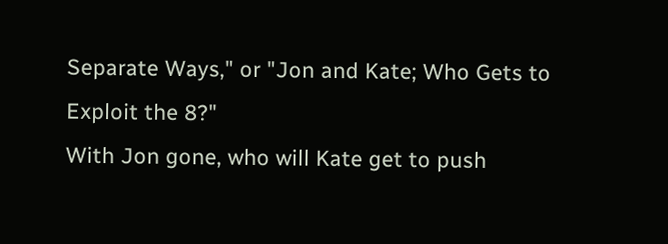Separate Ways," or "Jon and Kate; Who Gets to Exploit the 8?"
With Jon gone, who will Kate get to push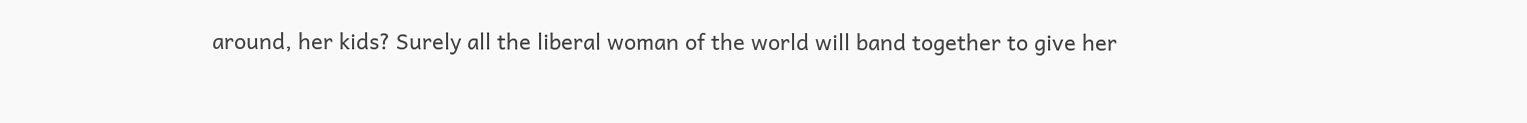around, her kids? Surely all the liberal woman of the world will band together to give her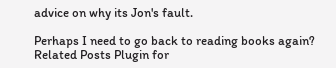advice on why its Jon's fault.

Perhaps I need to go back to reading books again?
Related Posts Plugin for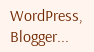WordPress, Blogger...